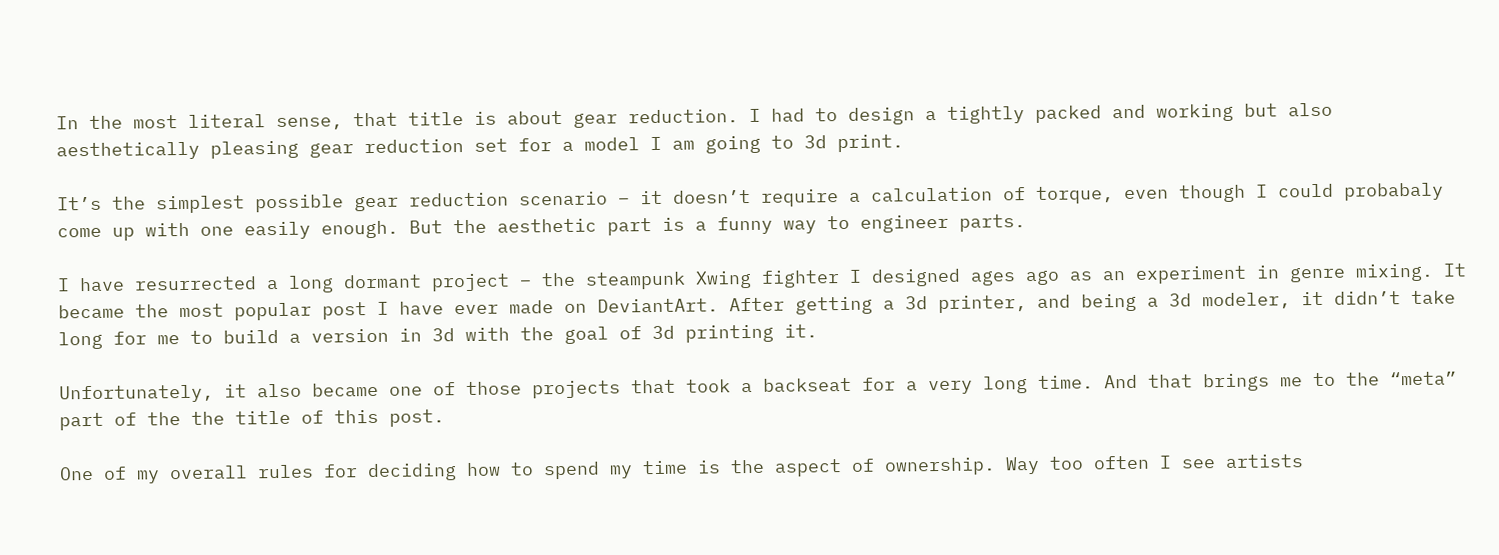In the most literal sense, that title is about gear reduction. I had to design a tightly packed and working but also aesthetically pleasing gear reduction set for a model I am going to 3d print.

It’s the simplest possible gear reduction scenario – it doesn’t require a calculation of torque, even though I could probabaly come up with one easily enough. But the aesthetic part is a funny way to engineer parts.

I have resurrected a long dormant project – the steampunk Xwing fighter I designed ages ago as an experiment in genre mixing. It became the most popular post I have ever made on DeviantArt. After getting a 3d printer, and being a 3d modeler, it didn’t take long for me to build a version in 3d with the goal of 3d printing it.

Unfortunately, it also became one of those projects that took a backseat for a very long time. And that brings me to the “meta” part of the the title of this post.

One of my overall rules for deciding how to spend my time is the aspect of ownership. Way too often I see artists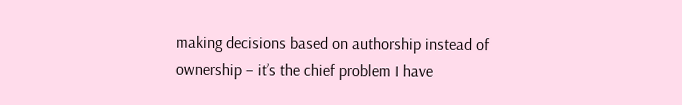making decisions based on authorship instead of ownership – it’s the chief problem I have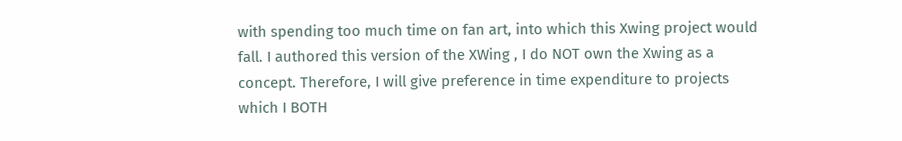with spending too much time on fan art, into which this Xwing project would fall. I authored this version of the XWing , I do NOT own the Xwing as a concept. Therefore, I will give preference in time expenditure to projects which I BOTH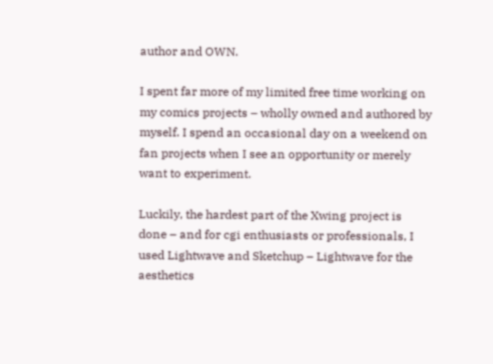author and OWN.

I spent far more of my limited free time working on my comics projects – wholly owned and authored by myself. I spend an occasional day on a weekend on fan projects when I see an opportunity or merely want to experiment.

Luckily, the hardest part of the Xwing project is done – and for cgi enthusiasts or professionals, I used Lightwave and Sketchup – Lightwave for the aesthetics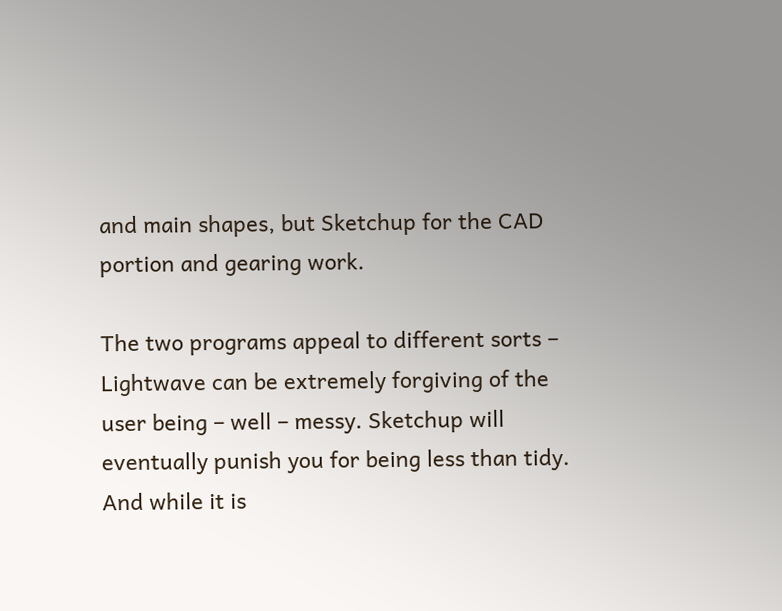and main shapes, but Sketchup for the CAD portion and gearing work.

The two programs appeal to different sorts – Lightwave can be extremely forgiving of the user being – well – messy. Sketchup will eventually punish you for being less than tidy. And while it is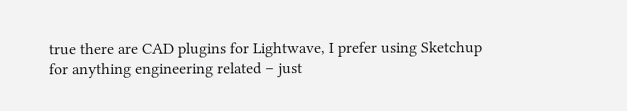true there are CAD plugins for Lightwave, I prefer using Sketchup for anything engineering related – just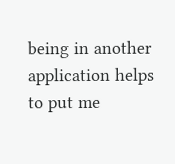being in another application helps to put me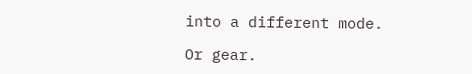into a different mode.

Or gear.